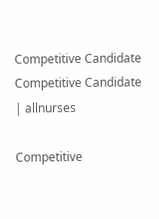Competitive Candidate Competitive Candidate | allnurses

Competitive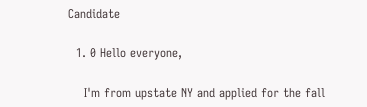Candidate

  1. 0 Hello everyone,

    I'm from upstate NY and applied for the fall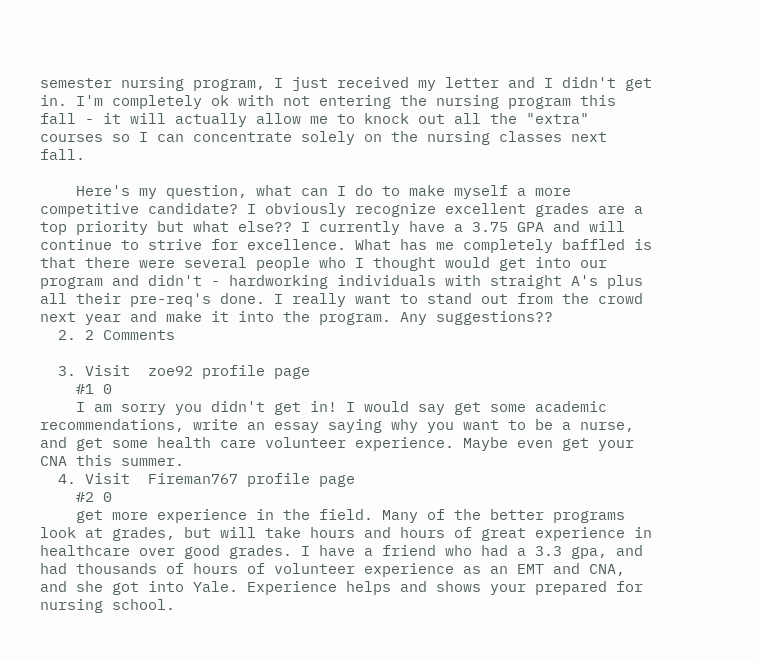semester nursing program, I just received my letter and I didn't get in. I'm completely ok with not entering the nursing program this fall - it will actually allow me to knock out all the "extra" courses so I can concentrate solely on the nursing classes next fall.

    Here's my question, what can I do to make myself a more competitive candidate? I obviously recognize excellent grades are a top priority but what else?? I currently have a 3.75 GPA and will continue to strive for excellence. What has me completely baffled is that there were several people who I thought would get into our program and didn't - hardworking individuals with straight A's plus all their pre-req's done. I really want to stand out from the crowd next year and make it into the program. Any suggestions??
  2. 2 Comments

  3. Visit  zoe92 profile page
    #1 0
    I am sorry you didn't get in! I would say get some academic recommendations, write an essay saying why you want to be a nurse, and get some health care volunteer experience. Maybe even get your CNA this summer.
  4. Visit  Fireman767 profile page
    #2 0
    get more experience in the field. Many of the better programs look at grades, but will take hours and hours of great experience in healthcare over good grades. I have a friend who had a 3.3 gpa, and had thousands of hours of volunteer experience as an EMT and CNA, and she got into Yale. Experience helps and shows your prepared for nursing school.